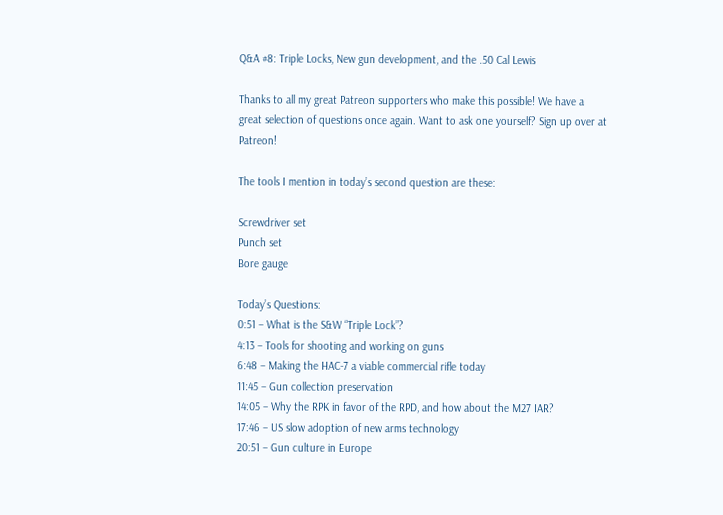Q&A #8: Triple Locks, New gun development, and the .50 Cal Lewis

Thanks to all my great Patreon supporters who make this possible! We have a great selection of questions once again. Want to ask one yourself? Sign up over at Patreon!

The tools I mention in today’s second question are these:

Screwdriver set
Punch set
Bore gauge

Today’s Questions:
0:51 – What is the S&W “Triple Lock”?
4:13 – Tools for shooting and working on guns
6:48 – Making the HAC-7 a viable commercial rifle today
11:45 – Gun collection preservation
14:05 – Why the RPK in favor of the RPD, and how about the M27 IAR?
17:46 – US slow adoption of new arms technology
20:51 – Gun culture in Europe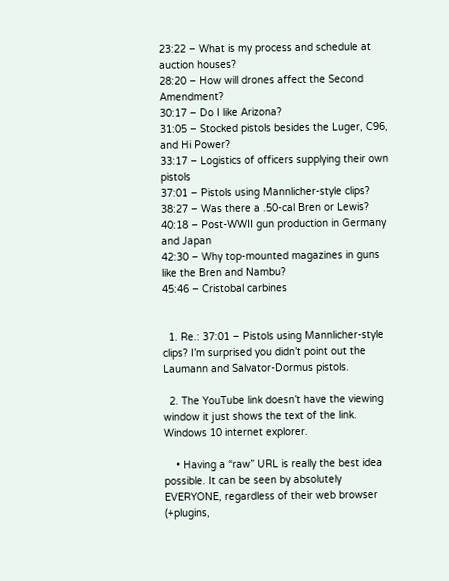23:22 – What is my process and schedule at auction houses?
28:20 – How will drones affect the Second Amendment?
30:17 – Do I like Arizona?
31:05 – Stocked pistols besides the Luger, C96, and Hi Power?
33:17 – Logistics of officers supplying their own pistols
37:01 – Pistols using Mannlicher-style clips?
38:27 – Was there a .50-cal Bren or Lewis?
40:18 – Post-WWII gun production in Germany and Japan
42:30 – Why top-mounted magazines in guns like the Bren and Nambu?
45:46 – Cristobal carbines


  1. Re.: 37:01 – Pistols using Mannlicher-style clips? I’m surprised you didn’t point out the Laumann and Salvator-Dormus pistols.

  2. The YouTube link doesn’t have the viewing window it just shows the text of the link. Windows 10 internet explorer.

    • Having a “raw” URL is really the best idea possible. It can be seen by absolutely EVERYONE, regardless of their web browser (+plugins,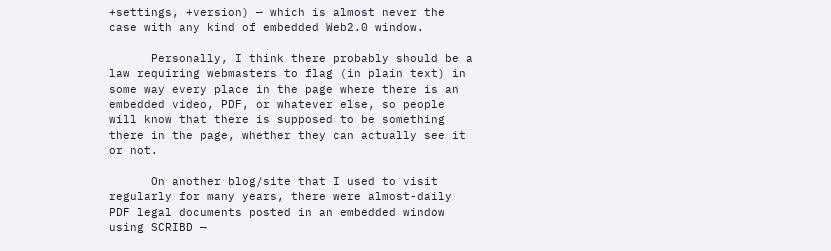+settings, +version) — which is almost never the case with any kind of embedded Web2.0 window.

      Personally, I think there probably should be a law requiring webmasters to flag (in plain text) in some way every place in the page where there is an embedded video, PDF, or whatever else, so people will know that there is supposed to be something there in the page, whether they can actually see it or not.

      On another blog/site that I used to visit regularly for many years, there were almost-daily PDF legal documents posted in an embedded window using SCRIBD —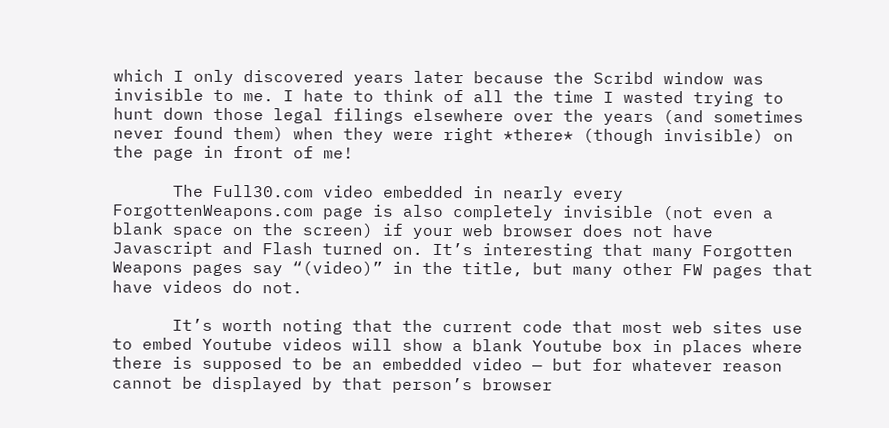which I only discovered years later because the Scribd window was invisible to me. I hate to think of all the time I wasted trying to hunt down those legal filings elsewhere over the years (and sometimes never found them) when they were right *there* (though invisible) on the page in front of me!

      The Full30.com video embedded in nearly every ForgottenWeapons.com page is also completely invisible (not even a blank space on the screen) if your web browser does not have Javascript and Flash turned on. It’s interesting that many Forgotten Weapons pages say “(video)” in the title, but many other FW pages that have videos do not.

      It’s worth noting that the current code that most web sites use to embed Youtube videos will show a blank Youtube box in places where there is supposed to be an embedded video — but for whatever reason cannot be displayed by that person’s browser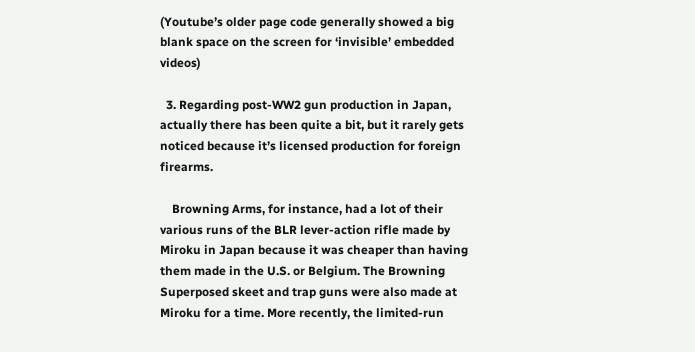(Youtube’s older page code generally showed a big blank space on the screen for ‘invisible’ embedded videos)

  3. Regarding post-WW2 gun production in Japan, actually there has been quite a bit, but it rarely gets noticed because it’s licensed production for foreign firearms.

    Browning Arms, for instance, had a lot of their various runs of the BLR lever-action rifle made by Miroku in Japan because it was cheaper than having them made in the U.S. or Belgium. The Browning Superposed skeet and trap guns were also made at Miroku for a time. More recently, the limited-run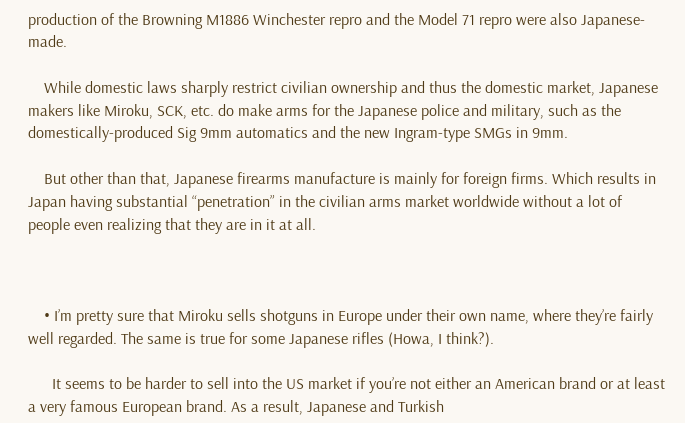production of the Browning M1886 Winchester repro and the Model 71 repro were also Japanese-made.

    While domestic laws sharply restrict civilian ownership and thus the domestic market, Japanese makers like Miroku, SCK, etc. do make arms for the Japanese police and military, such as the domestically-produced Sig 9mm automatics and the new Ingram-type SMGs in 9mm.

    But other than that, Japanese firearms manufacture is mainly for foreign firms. Which results in Japan having substantial “penetration” in the civilian arms market worldwide without a lot of people even realizing that they are in it at all.



    • I’m pretty sure that Miroku sells shotguns in Europe under their own name, where they’re fairly well regarded. The same is true for some Japanese rifles (Howa, I think?).

      It seems to be harder to sell into the US market if you’re not either an American brand or at least a very famous European brand. As a result, Japanese and Turkish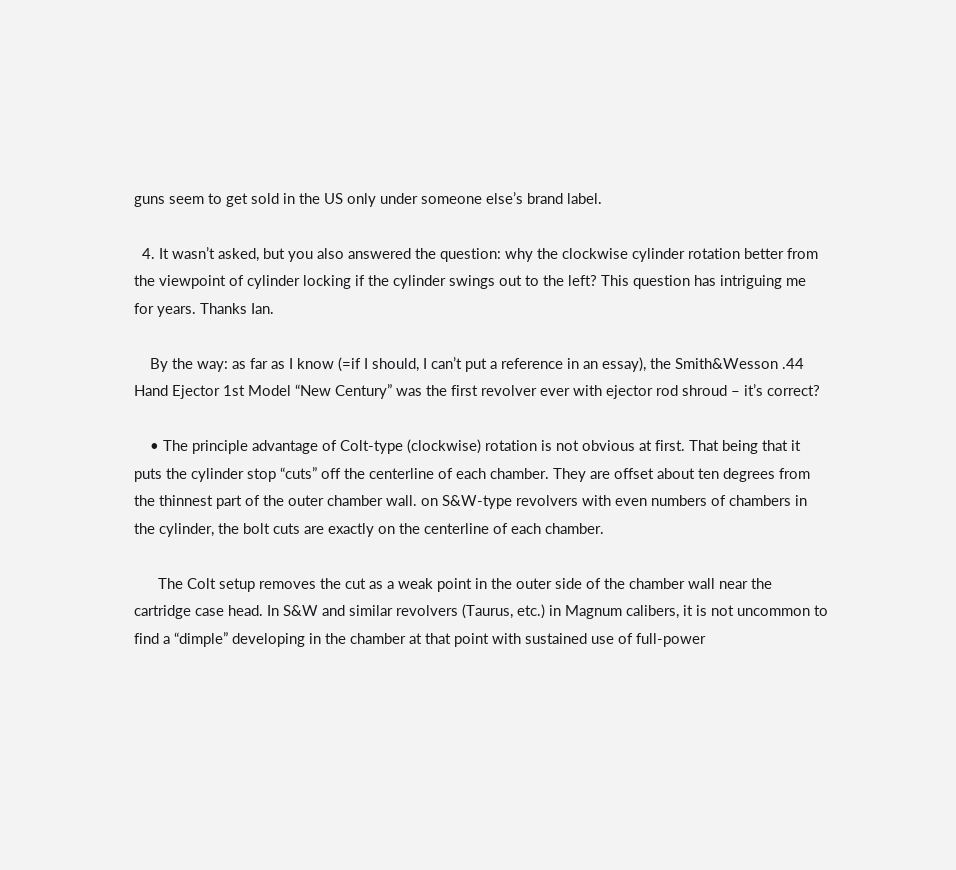guns seem to get sold in the US only under someone else’s brand label.

  4. It wasn’t asked, but you also answered the question: why the clockwise cylinder rotation better from the viewpoint of cylinder locking if the cylinder swings out to the left? This question has intriguing me for years. Thanks Ian.

    By the way: as far as I know (=if I should, I can’t put a reference in an essay), the Smith&Wesson .44 Hand Ejector 1st Model “New Century” was the first revolver ever with ejector rod shroud – it’s correct?

    • The principle advantage of Colt-type (clockwise) rotation is not obvious at first. That being that it puts the cylinder stop “cuts” off the centerline of each chamber. They are offset about ten degrees from the thinnest part of the outer chamber wall. on S&W-type revolvers with even numbers of chambers in the cylinder, the bolt cuts are exactly on the centerline of each chamber.

      The Colt setup removes the cut as a weak point in the outer side of the chamber wall near the cartridge case head. In S&W and similar revolvers (Taurus, etc.) in Magnum calibers, it is not uncommon to find a “dimple” developing in the chamber at that point with sustained use of full-power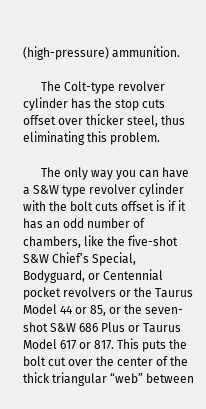(high-pressure) ammunition.

      The Colt-type revolver cylinder has the stop cuts offset over thicker steel, thus eliminating this problem.

      The only way you can have a S&W type revolver cylinder with the bolt cuts offset is if it has an odd number of chambers, like the five-shot S&W Chief’s Special, Bodyguard, or Centennial pocket revolvers or the Taurus Model 44 or 85, or the seven-shot S&W 686 Plus or Taurus Model 617 or 817. This puts the bolt cut over the center of the thick triangular “web” between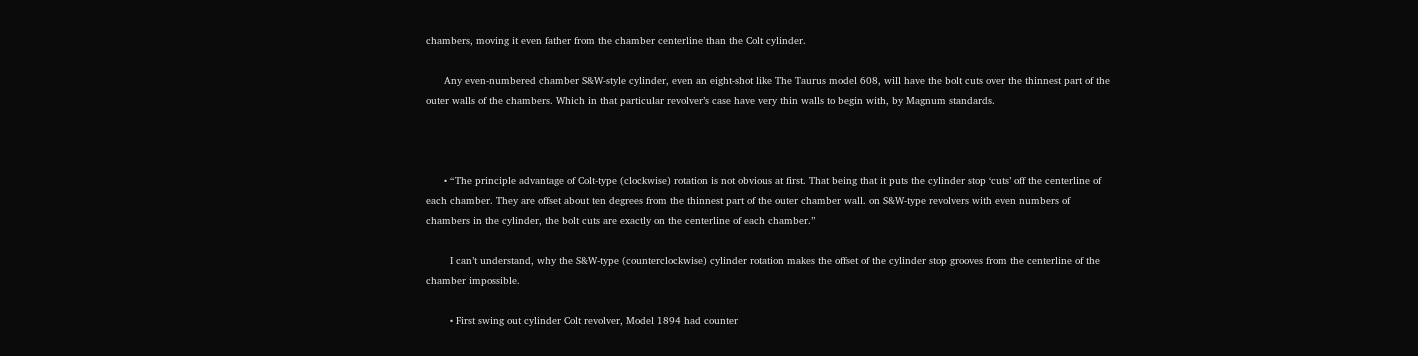chambers, moving it even father from the chamber centerline than the Colt cylinder.

      Any even-numbered chamber S&W-style cylinder, even an eight-shot like The Taurus model 608, will have the bolt cuts over the thinnest part of the outer walls of the chambers. Which in that particular revolver’s case have very thin walls to begin with, by Magnum standards.



      • “The principle advantage of Colt-type (clockwise) rotation is not obvious at first. That being that it puts the cylinder stop ‘cuts’ off the centerline of each chamber. They are offset about ten degrees from the thinnest part of the outer chamber wall. on S&W-type revolvers with even numbers of chambers in the cylinder, the bolt cuts are exactly on the centerline of each chamber.”

        I can’t understand, why the S&W-type (counterclockwise) cylinder rotation makes the offset of the cylinder stop grooves from the centerline of the chamber impossible.

        • First swing out cylinder Colt revolver, Model 1894 had counter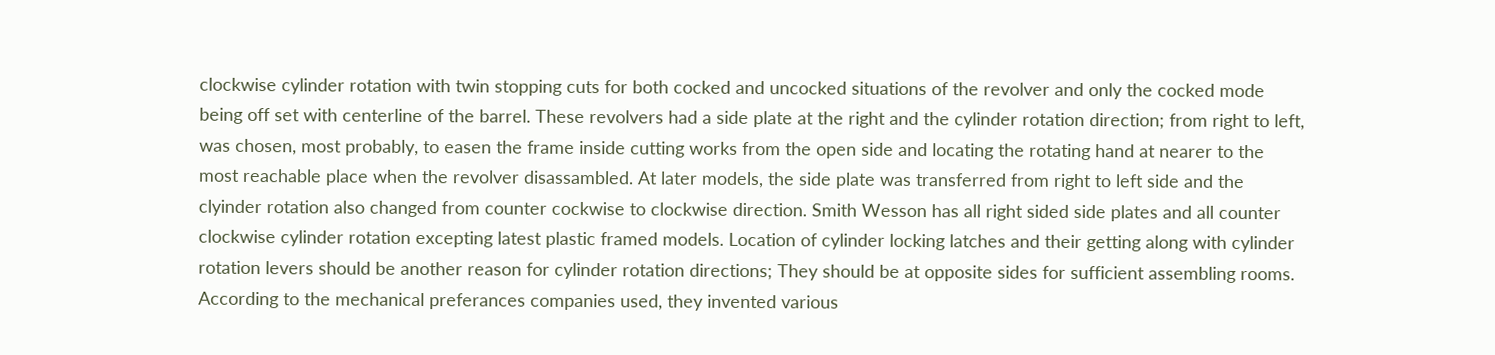clockwise cylinder rotation with twin stopping cuts for both cocked and uncocked situations of the revolver and only the cocked mode being off set with centerline of the barrel. These revolvers had a side plate at the right and the cylinder rotation direction; from right to left, was chosen, most probably, to easen the frame inside cutting works from the open side and locating the rotating hand at nearer to the most reachable place when the revolver disassambled. At later models, the side plate was transferred from right to left side and the clyinder rotation also changed from counter cockwise to clockwise direction. Smith Wesson has all right sided side plates and all counter clockwise cylinder rotation excepting latest plastic framed models. Location of cylinder locking latches and their getting along with cylinder rotation levers should be another reason for cylinder rotation directions; They should be at opposite sides for sufficient assembling rooms. According to the mechanical preferances companies used, they invented various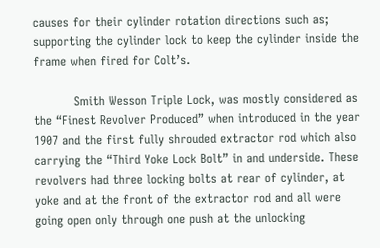causes for their cylinder rotation directions such as; supporting the cylinder lock to keep the cylinder inside the frame when fired for Colt’s.

          Smith Wesson Triple Lock, was mostly considered as the “Finest Revolver Produced” when introduced in the year 1907 and the first fully shrouded extractor rod which also carrying the “Third Yoke Lock Bolt” in and underside. These revolvers had three locking bolts at rear of cylinder, at yoke and at the front of the extractor rod and all were going open only through one push at the unlocking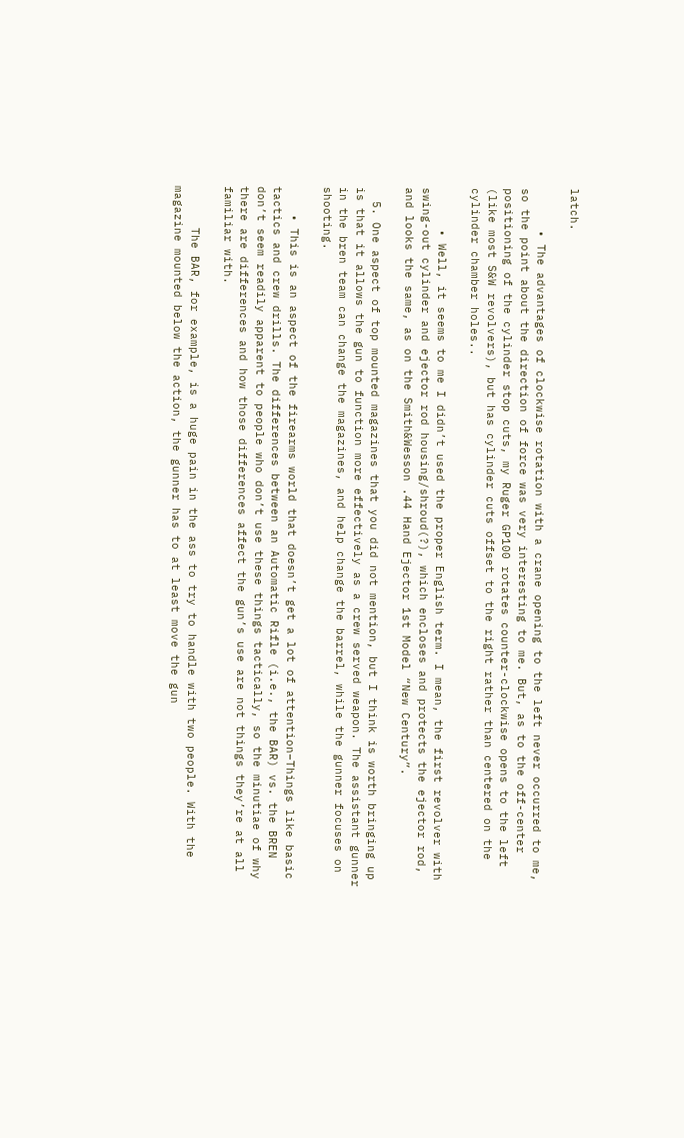latch.

      • The advantages of clockwise rotation with a crane opening to the left never occurred to me, so the point about the direction of force was very interesting to me. But, as to the off-center positioning of the cylinder stop cuts, my Ruger GP100 rotates counter-clockwise opens to the left (like most S&W revolvers), but has cylinder cuts offset to the right rather than centered on the cylinder chamber holes..

      • Well, it seems to me I didn’t used the proper English term. I mean, the first revolver with swing-out cylinder and ejector rod housing/shroud(?), which encloses and protects the ejector rod, and looks the same, as on the Smith&Wesson .44 Hand Ejector 1st Model “New Century”.

  5. One aspect of top mounted magazines that you did not mention, but I think is worth bringing up is that it allows the gun to function more effectively as a crew served weapon. The assistant gunner in the bren team can change the magazines, and help change the barrel, while the gunner focuses on shooting.

    • This is an aspect of the firearms world that doesn’t get a lot of attention–Things like basic tactics and crew drills. The differences between an Automatic Rifle (i.e., the BAR) vs. the BREN don’t seem readily apparent to people who don’t use these things tactically, so the minutiae of why there are differences and how those differences affect the gun’s use are not things they’re at all familiar with.

      The BAR, for example, is a huge pain in the ass to try to handle with two people. With the magazine mounted below the action, the gunner has to at least move the gun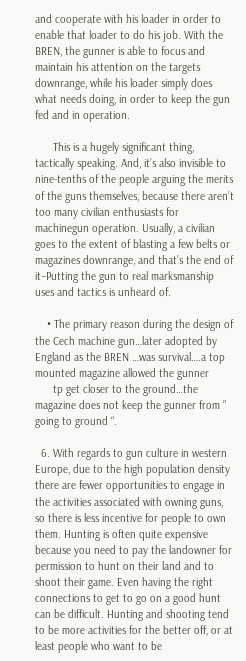and cooperate with his loader in order to enable that loader to do his job. With the BREN, the gunner is able to focus and maintain his attention on the targets downrange, while his loader simply does what needs doing, in order to keep the gun fed and in operation.

      This is a hugely significant thing, tactically speaking. And, it’s also invisible to nine-tenths of the people arguing the merits of the guns themselves, because there aren’t too many civilian enthusiasts for machinegun operation. Usually, a civilian goes to the extent of blasting a few belts or magazines downrange, and that’s the end of it–Putting the gun to real marksmanship uses and tactics is unheard of.

    • The primary reason during the design of the Cech machine gun…later adopted by England as the BREN …was survival….a top mounted magazine allowed the gunner
      tp get closer to the ground…the magazine does not keep the gunner from ” going to ground “.

  6. With regards to gun culture in western Europe, due to the high population density there are fewer opportunities to engage in the activities associated with owning guns, so there is less incentive for people to own them. Hunting is often quite expensive because you need to pay the landowner for permission to hunt on their land and to shoot their game. Even having the right connections to get to go on a good hunt can be difficult. Hunting and shooting tend to be more activities for the better off, or at least people who want to be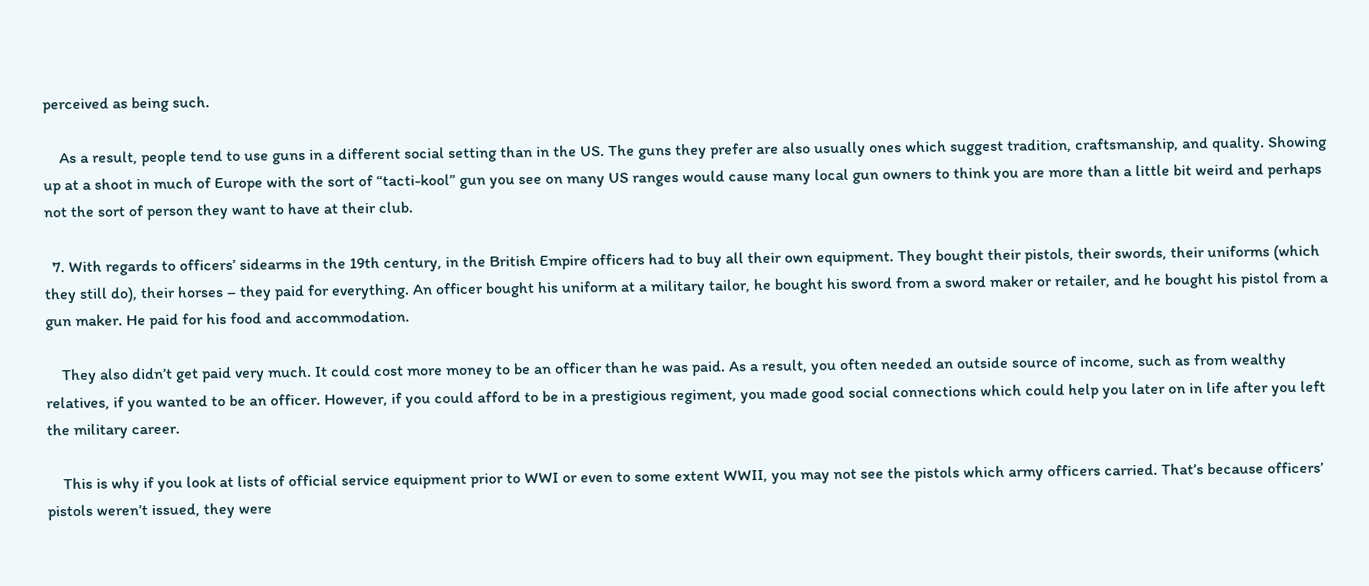perceived as being such.

    As a result, people tend to use guns in a different social setting than in the US. The guns they prefer are also usually ones which suggest tradition, craftsmanship, and quality. Showing up at a shoot in much of Europe with the sort of “tacti-kool” gun you see on many US ranges would cause many local gun owners to think you are more than a little bit weird and perhaps not the sort of person they want to have at their club.

  7. With regards to officers’ sidearms in the 19th century, in the British Empire officers had to buy all their own equipment. They bought their pistols, their swords, their uniforms (which they still do), their horses – they paid for everything. An officer bought his uniform at a military tailor, he bought his sword from a sword maker or retailer, and he bought his pistol from a gun maker. He paid for his food and accommodation.

    They also didn’t get paid very much. It could cost more money to be an officer than he was paid. As a result, you often needed an outside source of income, such as from wealthy relatives, if you wanted to be an officer. However, if you could afford to be in a prestigious regiment, you made good social connections which could help you later on in life after you left the military career.

    This is why if you look at lists of official service equipment prior to WWI or even to some extent WWII, you may not see the pistols which army officers carried. That’s because officers’ pistols weren’t issued, they were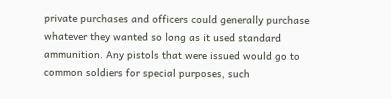private purchases and officers could generally purchase whatever they wanted so long as it used standard ammunition. Any pistols that were issued would go to common soldiers for special purposes, such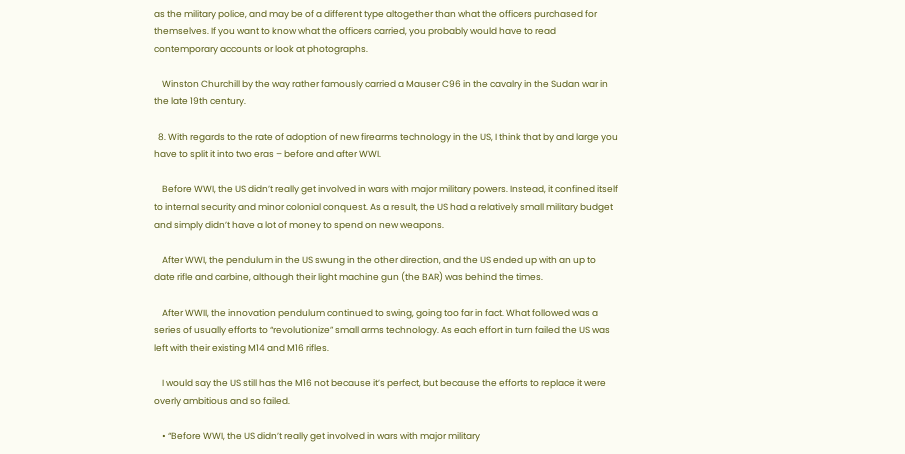as the military police, and may be of a different type altogether than what the officers purchased for themselves. If you want to know what the officers carried, you probably would have to read contemporary accounts or look at photographs.

    Winston Churchill by the way rather famously carried a Mauser C96 in the cavalry in the Sudan war in the late 19th century.

  8. With regards to the rate of adoption of new firearms technology in the US, I think that by and large you have to split it into two eras – before and after WWI.

    Before WWI, the US didn’t really get involved in wars with major military powers. Instead, it confined itself to internal security and minor colonial conquest. As a result, the US had a relatively small military budget and simply didn’t have a lot of money to spend on new weapons.

    After WWI, the pendulum in the US swung in the other direction, and the US ended up with an up to date rifle and carbine, although their light machine gun (the BAR) was behind the times.

    After WWII, the innovation pendulum continued to swing, going too far in fact. What followed was a series of usually efforts to “revolutionize” small arms technology. As each effort in turn failed the US was left with their existing M14 and M16 rifles.

    I would say the US still has the M16 not because it’s perfect, but because the efforts to replace it were overly ambitious and so failed.

    • “Before WWI, the US didn’t really get involved in wars with major military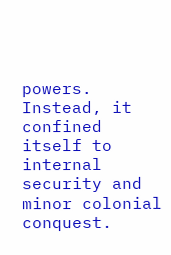powers. Instead, it confined itself to internal security and minor colonial conquest.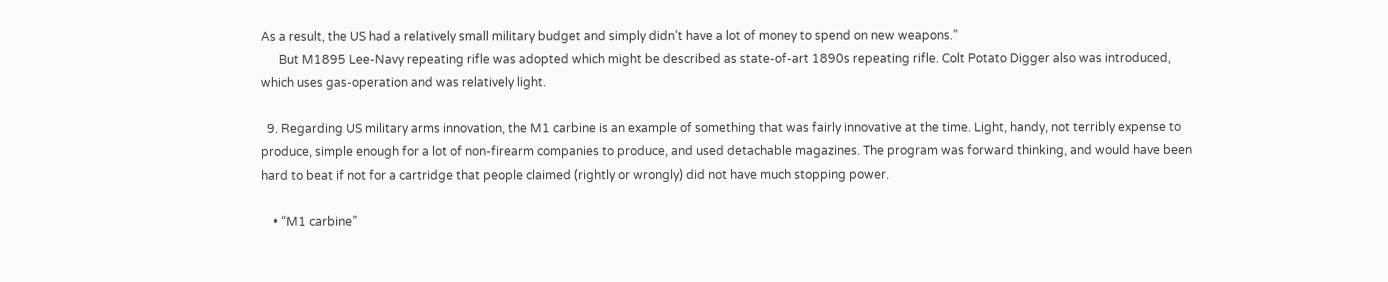As a result, the US had a relatively small military budget and simply didn’t have a lot of money to spend on new weapons.”
      But M1895 Lee-Navy repeating rifle was adopted which might be described as state-of-art 1890s repeating rifle. Colt Potato Digger also was introduced, which uses gas-operation and was relatively light.

  9. Regarding US military arms innovation, the M1 carbine is an example of something that was fairly innovative at the time. Light, handy, not terribly expense to produce, simple enough for a lot of non-firearm companies to produce, and used detachable magazines. The program was forward thinking, and would have been hard to beat if not for a cartridge that people claimed (rightly or wrongly) did not have much stopping power.

    • “M1 carbine”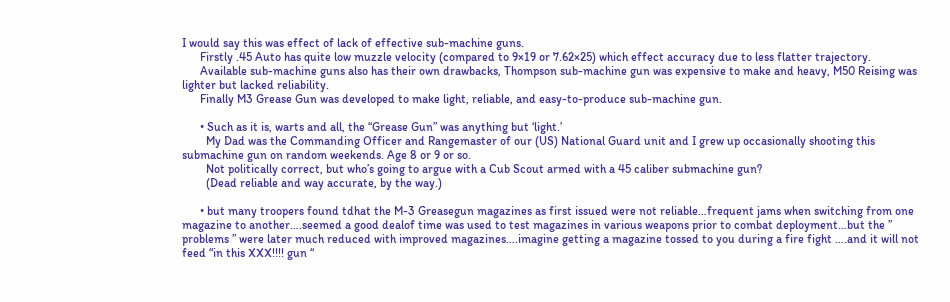I would say this was effect of lack of effective sub-machine guns.
      Firstly .45 Auto has quite low muzzle velocity (compared to 9×19 or 7.62×25) which effect accuracy due to less flatter trajectory.
      Available sub-machine guns also has their own drawbacks, Thompson sub-machine gun was expensive to make and heavy, M50 Reising was lighter but lacked reliability.
      Finally M3 Grease Gun was developed to make light, reliable, and easy-to-produce sub-machine gun.

      • Such as it is, warts and all, the “Grease Gun” was anything but ‘light.’
        My Dad was the Commanding Officer and Rangemaster of our (US) National Guard unit and I grew up occasionally shooting this submachine gun on random weekends. Age 8 or 9 or so.
        Not politically correct, but who’s going to argue with a Cub Scout armed with a 45 caliber submachine gun?
        (Dead reliable and way accurate, by the way.)

      • but many troopers found tdhat the M-3 Greasegun magazines as first issued were not reliable…frequent jams when switching from one magazine to another….seemed a good dealof time was used to test magazines in various weapons prior to combat deployment…but the ” problems ” were later much reduced with improved magazines….imagine getting a magazine tossed to you during a fire fight ….and it will not feed “in this XXX!!!! gun “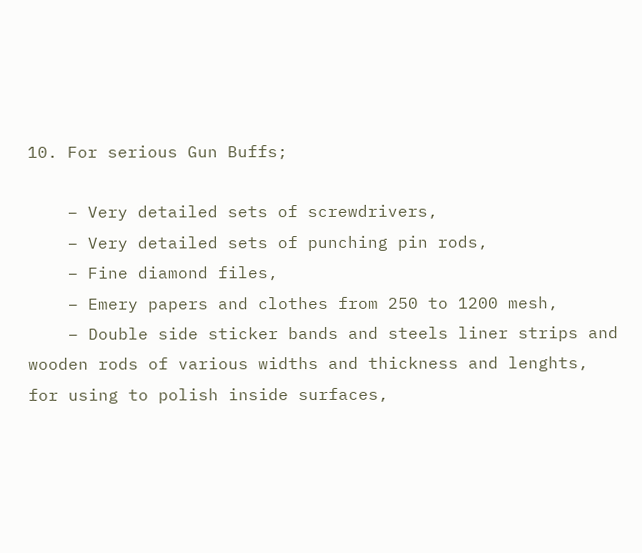10. For serious Gun Buffs;

    – Very detailed sets of screwdrivers,
    – Very detailed sets of punching pin rods,
    – Fine diamond files,
    – Emery papers and clothes from 250 to 1200 mesh,
    – Double side sticker bands and steels liner strips and wooden rods of various widths and thickness and lenghts, for using to polish inside surfaces,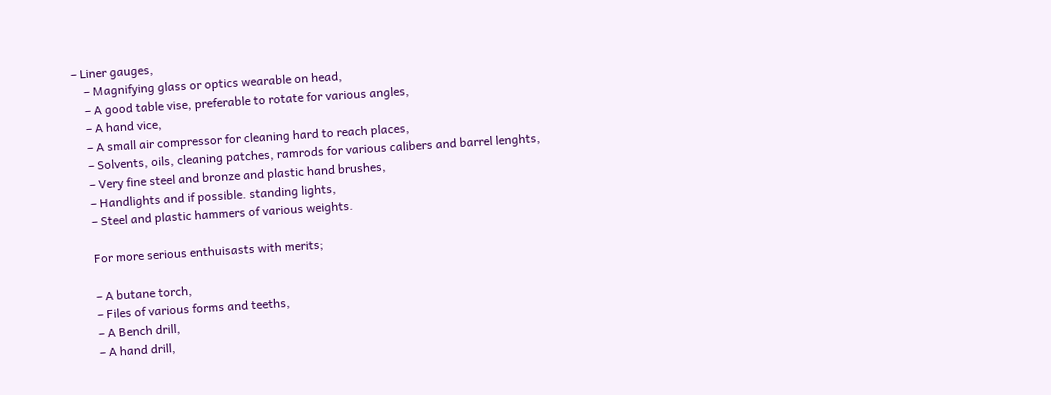– Liner gauges,
    – Magnifying glass or optics wearable on head,
    – A good table vise, preferable to rotate for various angles,
    – A hand vice,
    – A small air compressor for cleaning hard to reach places,
    – Solvents, oils, cleaning patches, ramrods for various calibers and barrel lenghts,
    – Very fine steel and bronze and plastic hand brushes,
    – Handlights and if possible. standing lights,
    – Steel and plastic hammers of various weights.

    For more serious enthuisasts with merits;

    – A butane torch,
    – Files of various forms and teeths,
    – A Bench drill,
    – A hand drill,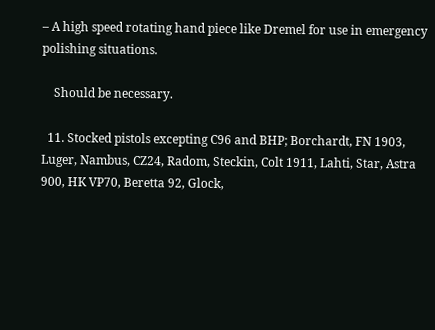– A high speed rotating hand piece like Dremel for use in emergency polishing situations.

    Should be necessary.

  11. Stocked pistols excepting C96 and BHP; Borchardt, FN 1903, Luger, Nambus, CZ24, Radom, Steckin, Colt 1911, Lahti, Star, Astra 900, HK VP70, Beretta 92, Glock,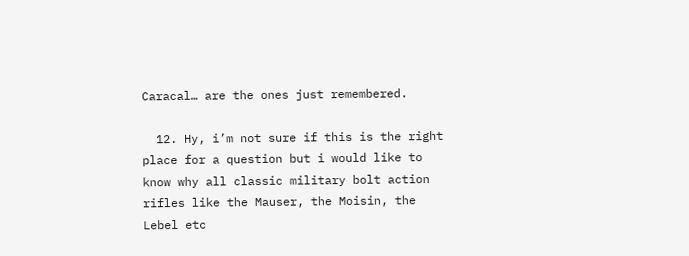Caracal… are the ones just remembered.

  12. Hy, i’m not sure if this is the right place for a question but i would like to know why all classic military bolt action rifles like the Mauser, the Moisin, the Lebel etc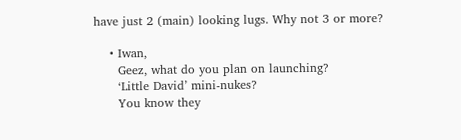have just 2 (main) looking lugs. Why not 3 or more?

    • Iwan,
      Geez, what do you plan on launching?
      ‘Little David’ mini-nukes?
      You know they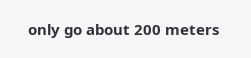only go about 200 meters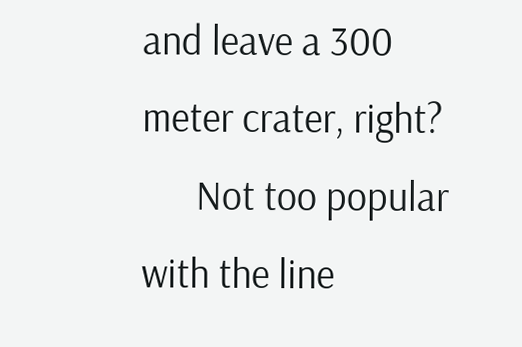and leave a 300 meter crater, right?
      Not too popular with the line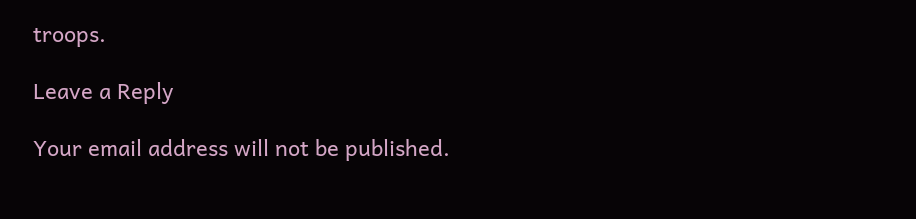troops.

Leave a Reply

Your email address will not be published.